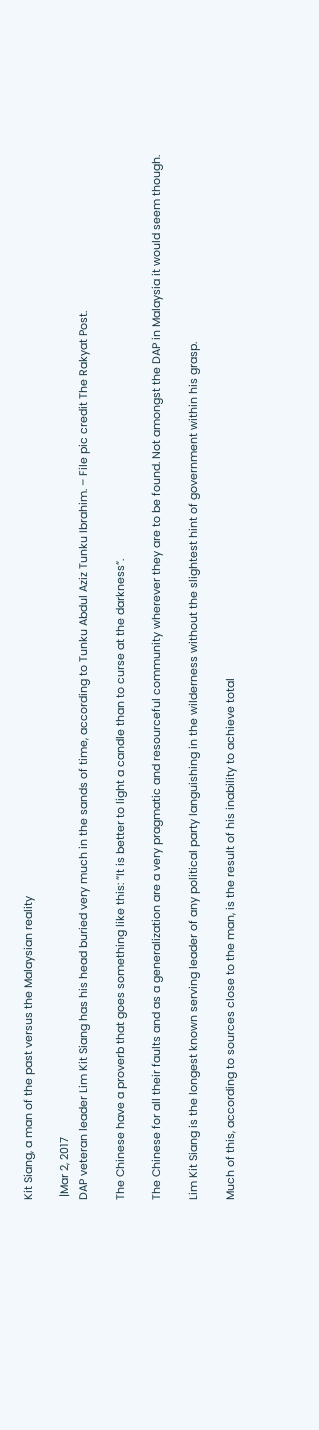Kit Siang, a man of the past versus the Malaysian reality

 |Mar 2, 2017
DAP veteran leader Lim Kit Siang has his head buried very much in the sands of time, according to Tunku Abdul Aziz Tunku Ibrahim. – File pic credit The Rakyat Post.

The Chinese have a proverb that goes something like this: ”It is better to light a candle than to curse at the darkness”.

The Chinese for all their faults and as a generalization are a very pragmatic and resourceful community wherever they are to be found. Not amongst the DAP in Malaysia it would seem though.

Lim Kit Siang is the longest known serving leader of any political party languishing in the wilderness without the slightest hint of government within his grasp.

Much of this, according to sources close to the man, is the result of his inability to achieve total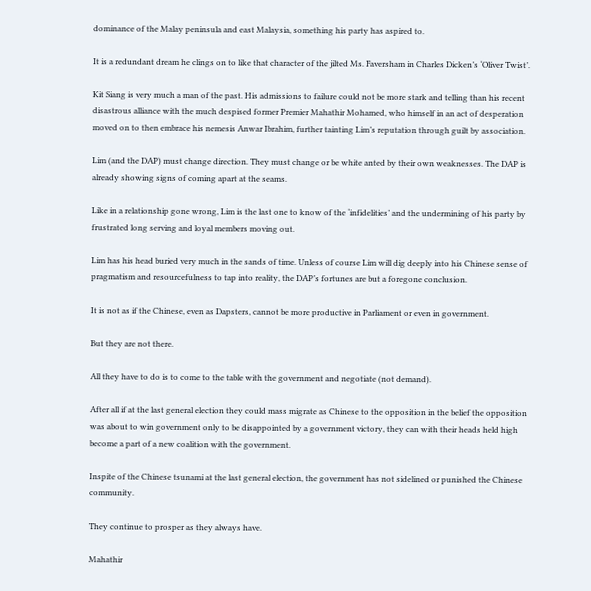dominance of the Malay peninsula and east Malaysia, something his party has aspired to.

It is a redundant dream he clings on to like that character of the jilted Ms. Faversham in Charles Dicken’s ‘Oliver Twist’.

Kit Siang is very much a man of the past. His admissions to failure could not be more stark and telling than his recent disastrous alliance with the much despised former Premier Mahathir Mohamed, who himself in an act of desperation moved on to then embrace his nemesis Anwar Ibrahim, further tainting Lim’s reputation through guilt by association.

Lim (and the DAP) must change direction. They must change or be white anted by their own weaknesses. The DAP is already showing signs of coming apart at the seams.

Like in a relationship gone wrong, Lim is the last one to know of the ‘infidelities’ and the undermining of his party by frustrated long serving and loyal members moving out.

Lim has his head buried very much in the sands of time. Unless of course Lim will dig deeply into his Chinese sense of pragmatism and resourcefulness to tap into reality, the DAP’s fortunes are but a foregone conclusion.

It is not as if the Chinese, even as Dapsters, cannot be more productive in Parliament or even in government.

But they are not there.

All they have to do is to come to the table with the government and negotiate (not demand).

After all if at the last general election they could mass migrate as Chinese to the opposition in the belief the opposition was about to win government only to be disappointed by a government victory, they can with their heads held high become a part of a new coalition with the government.

Inspite of the Chinese tsunami at the last general election, the government has not sidelined or punished the Chinese community.

They continue to prosper as they always have.

Mahathir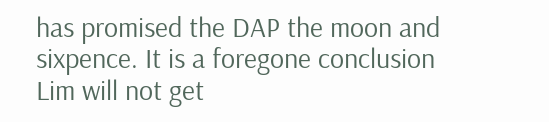has promised the DAP the moon and sixpence. It is a foregone conclusion Lim will not get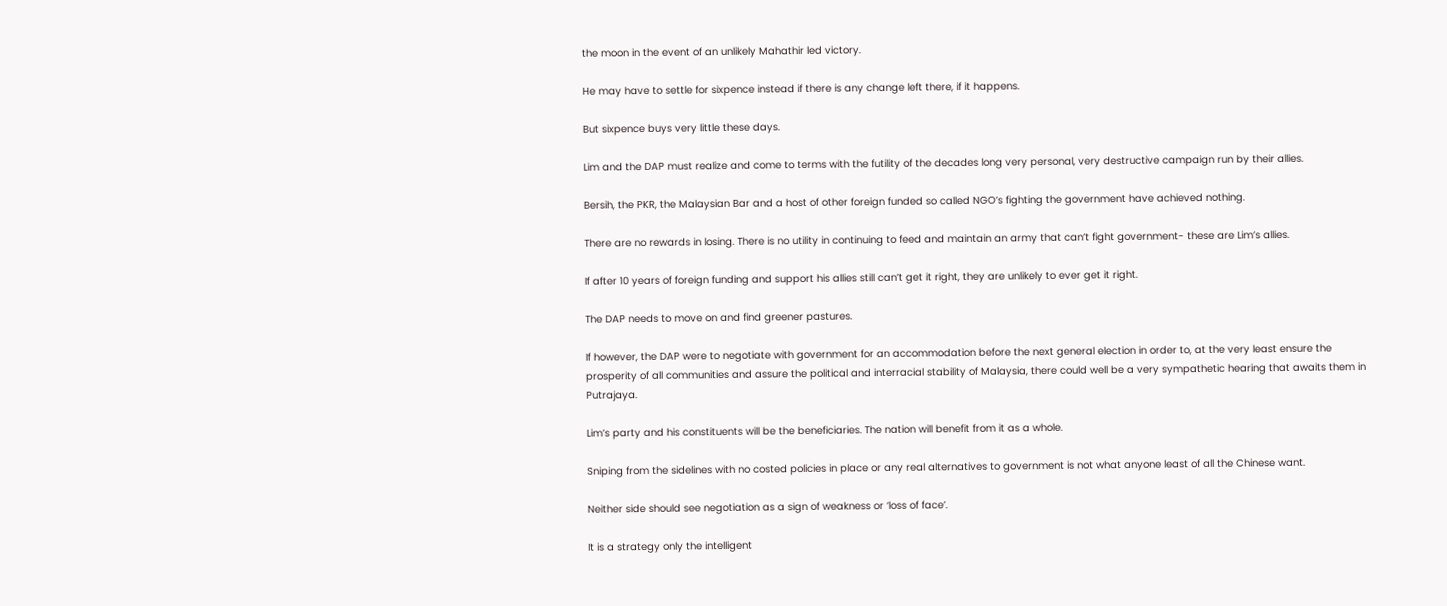the moon in the event of an unlikely Mahathir led victory.

He may have to settle for sixpence instead if there is any change left there, if it happens.

But sixpence buys very little these days.

Lim and the DAP must realize and come to terms with the futility of the decades long very personal, very destructive campaign run by their allies.

Bersih, the PKR, the Malaysian Bar and a host of other foreign funded so called NGO’s fighting the government have achieved nothing.

There are no rewards in losing. There is no utility in continuing to feed and maintain an army that can’t fight government- these are Lim’s allies.

If after 10 years of foreign funding and support his allies still can’t get it right, they are unlikely to ever get it right.

The DAP needs to move on and find greener pastures.

If however, the DAP were to negotiate with government for an accommodation before the next general election in order to, at the very least ensure the prosperity of all communities and assure the political and interracial stability of Malaysia, there could well be a very sympathetic hearing that awaits them in Putrajaya.

Lim’s party and his constituents will be the beneficiaries. The nation will benefit from it as a whole.

Sniping from the sidelines with no costed policies in place or any real alternatives to government is not what anyone least of all the Chinese want.

Neither side should see negotiation as a sign of weakness or ‘loss of face’.

It is a strategy only the intelligent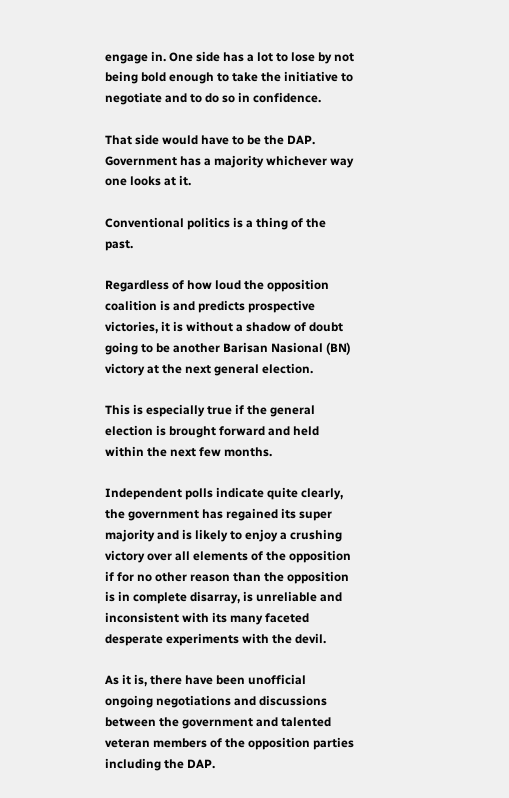engage in. One side has a lot to lose by not being bold enough to take the initiative to negotiate and to do so in confidence.

That side would have to be the DAP. Government has a majority whichever way one looks at it.

Conventional politics is a thing of the past.

Regardless of how loud the opposition coalition is and predicts prospective victories, it is without a shadow of doubt going to be another Barisan Nasional (BN) victory at the next general election.

This is especially true if the general election is brought forward and held within the next few months.

Independent polls indicate quite clearly, the government has regained its super majority and is likely to enjoy a crushing victory over all elements of the opposition if for no other reason than the opposition is in complete disarray, is unreliable and inconsistent with its many faceted desperate experiments with the devil.

As it is, there have been unofficial ongoing negotiations and discussions between the government and talented veteran members of the opposition parties including the DAP.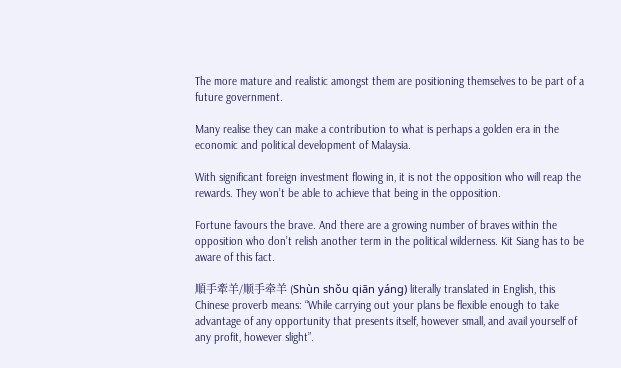The more mature and realistic amongst them are positioning themselves to be part of a future government.

Many realise they can make a contribution to what is perhaps a golden era in the economic and political development of Malaysia.

With significant foreign investment flowing in, it is not the opposition who will reap the rewards. They won’t be able to achieve that being in the opposition.

Fortune favours the brave. And there are a growing number of braves within the opposition who don’t relish another term in the political wilderness. Kit Siang has to be aware of this fact.

順手牽羊/顺手牵羊 (Shùn shǒu qiān yáng) literally translated in English, this Chinese proverb means: “While carrying out your plans be flexible enough to take advantage of any opportunity that presents itself, however small, and avail yourself of any profit, however slight”.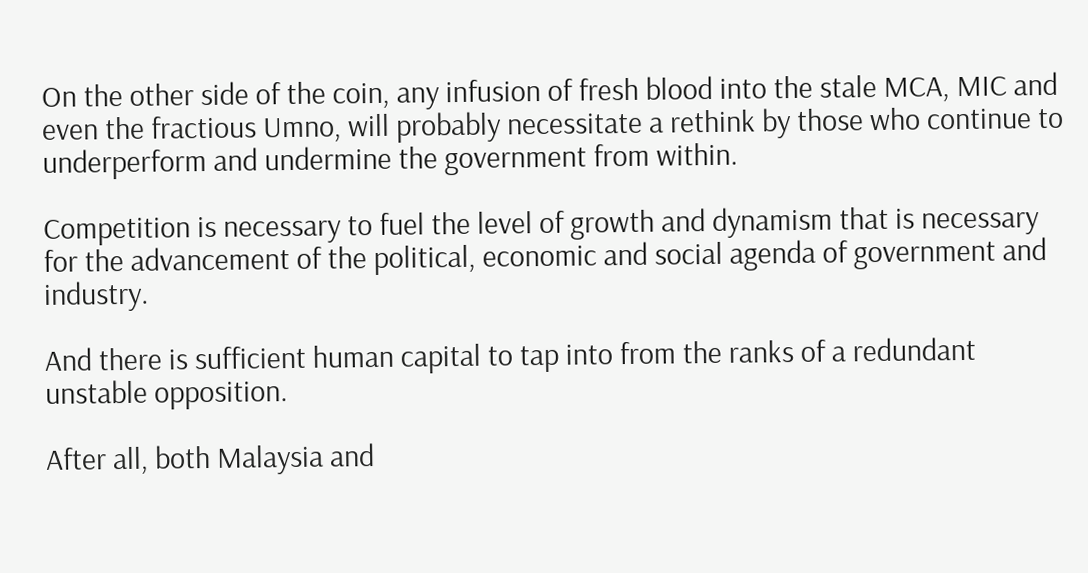On the other side of the coin, any infusion of fresh blood into the stale MCA, MIC and even the fractious Umno, will probably necessitate a rethink by those who continue to underperform and undermine the government from within.

Competition is necessary to fuel the level of growth and dynamism that is necessary for the advancement of the political, economic and social agenda of government and industry.

And there is sufficient human capital to tap into from the ranks of a redundant unstable opposition.

After all, both Malaysia and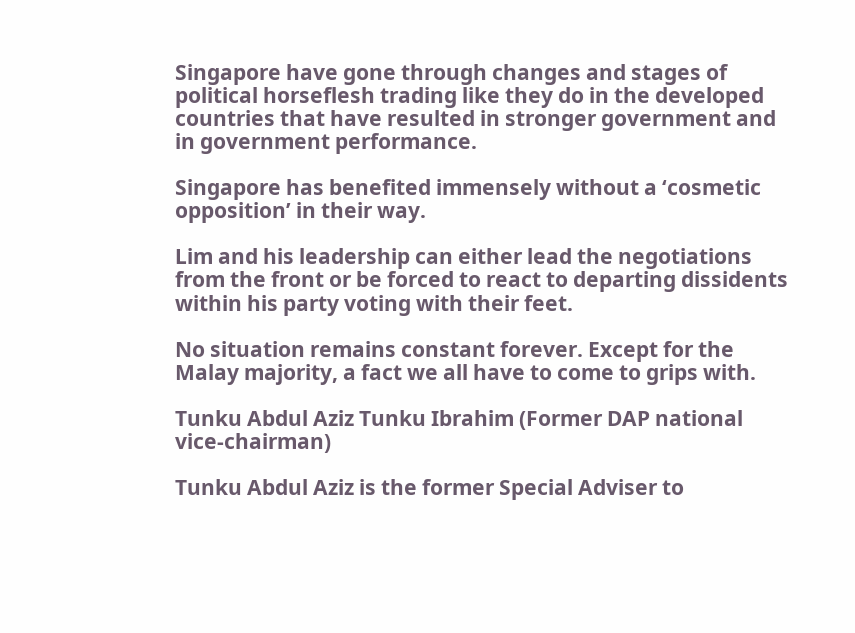Singapore have gone through changes and stages of political horseflesh trading like they do in the developed countries that have resulted in stronger government and in government performance.

Singapore has benefited immensely without a ‘cosmetic opposition’ in their way.

Lim and his leadership can either lead the negotiations from the front or be forced to react to departing dissidents within his party voting with their feet.

No situation remains constant forever. Except for the Malay majority, a fact we all have to come to grips with.

Tunku Abdul Aziz Tunku Ibrahim (Former DAP national vice-chairman)

Tunku Abdul Aziz is the former Special Adviser to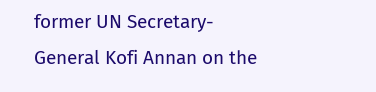former UN Secretary-General Kofi Annan on the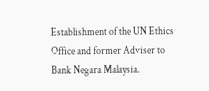Establishment of the UN Ethics Office and former Adviser to Bank Negara Malaysia.